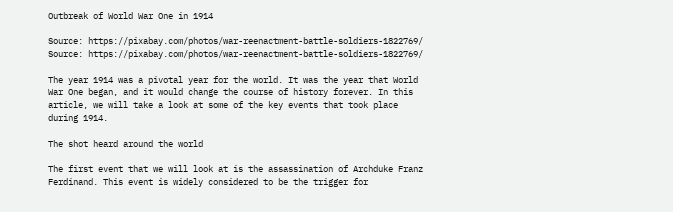Outbreak of World War One in 1914

Source: https://pixabay.com/photos/war-reenactment-battle-soldiers-1822769/
Source: https://pixabay.com/photos/war-reenactment-battle-soldiers-1822769/

The year 1914 was a pivotal year for the world. It was the year that World War One began, and it would change the course of history forever. In this article, we will take a look at some of the key events that took place during 1914.

The shot heard around the world

The first event that we will look at is the assassination of Archduke Franz Ferdinand. This event is widely considered to be the trigger for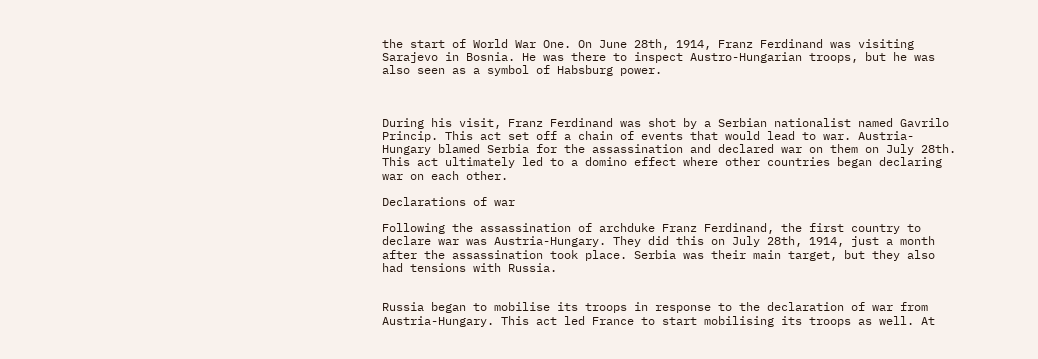the start of World War One. On June 28th, 1914, Franz Ferdinand was visiting Sarajevo in Bosnia. He was there to inspect Austro-Hungarian troops, but he was also seen as a symbol of Habsburg power.



During his visit, Franz Ferdinand was shot by a Serbian nationalist named Gavrilo Princip. This act set off a chain of events that would lead to war. Austria-Hungary blamed Serbia for the assassination and declared war on them on July 28th. This act ultimately led to a domino effect where other countries began declaring war on each other.

Declarations of war

Following the assassination of archduke Franz Ferdinand, the first country to declare war was Austria-Hungary. They did this on July 28th, 1914, just a month after the assassination took place. Serbia was their main target, but they also had tensions with Russia.


Russia began to mobilise its troops in response to the declaration of war from Austria-Hungary. This act led France to start mobilising its troops as well. At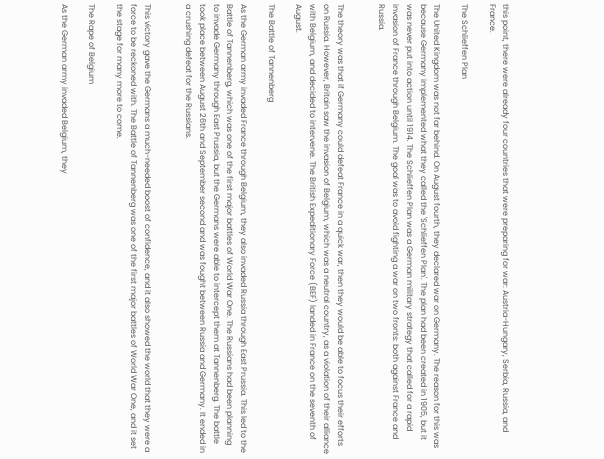this point, there were already four countries that were preparing for war: Austria-Hungary, Serbia, Russia, and France.

The Schlieffen Plan

The United Kingdom was not far behind. On August fourth, they declared war on Germany. The reason for this was because Germany implemented what they called the 'Schlieffen Plan'. The plan had been created in 1905, but it was never put into action until 1914. The Schlieffen Plan was a German military strategy that called for a rapid invasion of France through Belgium. The goal was to avoid fighting a war on two fronts: both against France and Russia.


The theory was that if Germany could defeat France in a quick war, then they would be able to focus their efforts on Russia. However, Britain saw the invasion of Belgium, which was a neutral country, as a violation of their alliance with Belgium, and decided to intervene. The British Expeditionary Force (BEF) landed in France on the seventh of August.

The Battle of Tannenberg

As the German army invaded France through Belgium, they also invaded Russia through East Prussia. This led to the Battle of Tannenberg, which was one of the first major battles of World War One. The Russians had been planning to invade Germany through East Prussia, but the Germans were able to intercept them at Tannenberg. The battle took place between August 26th and September second and was fought between Russia and Germany. It ended in a crushing defeat for the Russians.


This victory gave the Germans a much-needed boost of confidence, and it also showed the world that they were a force to be reckoned with. The Battle of Tannenberg was one of the first major battles of World War One, and it set the stage for many more to come.

The Rape of Belgium

As the German army invaded Belgium, they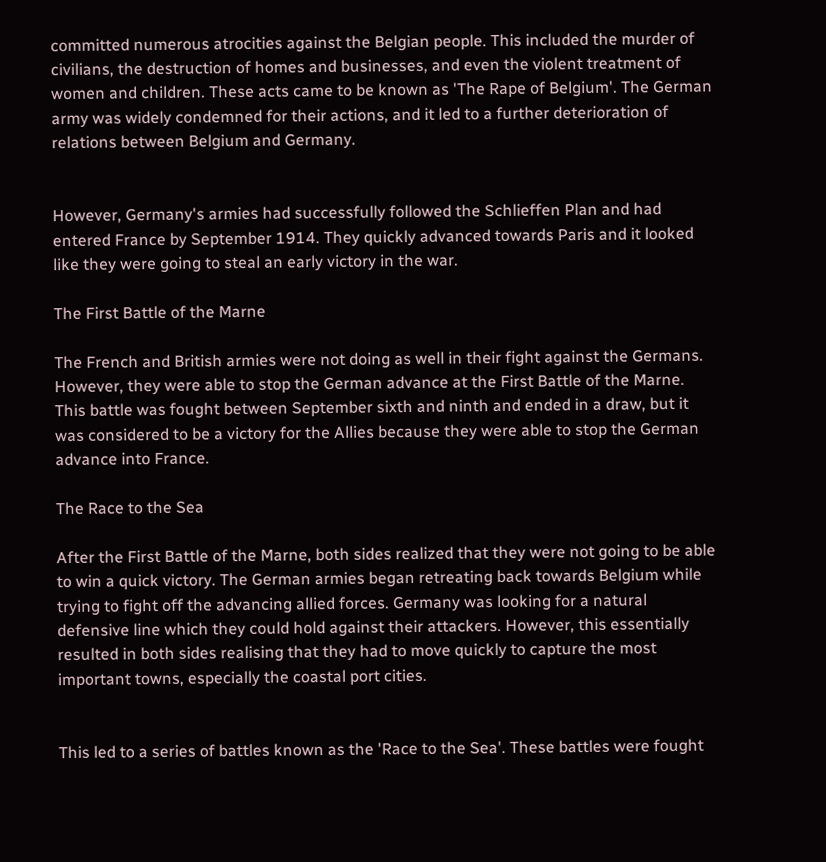committed numerous atrocities against the Belgian people. This included the murder of civilians, the destruction of homes and businesses, and even the violent treatment of women and children. These acts came to be known as 'The Rape of Belgium'. The German army was widely condemned for their actions, and it led to a further deterioration of relations between Belgium and Germany.


However, Germany's armies had successfully followed the Schlieffen Plan and had entered France by September 1914. They quickly advanced towards Paris and it looked like they were going to steal an early victory in the war.

The First Battle of the Marne

The French and British armies were not doing as well in their fight against the Germans. However, they were able to stop the German advance at the First Battle of the Marne. This battle was fought between September sixth and ninth and ended in a draw, but it was considered to be a victory for the Allies because they were able to stop the German advance into France.

The Race to the Sea

After the First Battle of the Marne, both sides realized that they were not going to be able to win a quick victory. The German armies began retreating back towards Belgium while trying to fight off the advancing allied forces. Germany was looking for a natural defensive line which they could hold against their attackers. However, this essentially resulted in both sides realising that they had to move quickly to capture the most important towns, especially the coastal port cities.


This led to a series of battles known as the 'Race to the Sea'. These battles were fought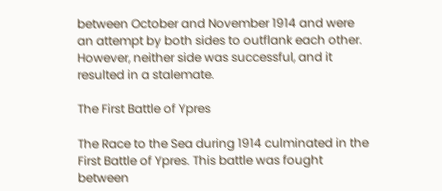between October and November 1914 and were an attempt by both sides to outflank each other. However, neither side was successful, and it resulted in a stalemate.

The First Battle of Ypres

The Race to the Sea during 1914 culminated in the First Battle of Ypres. This battle was fought between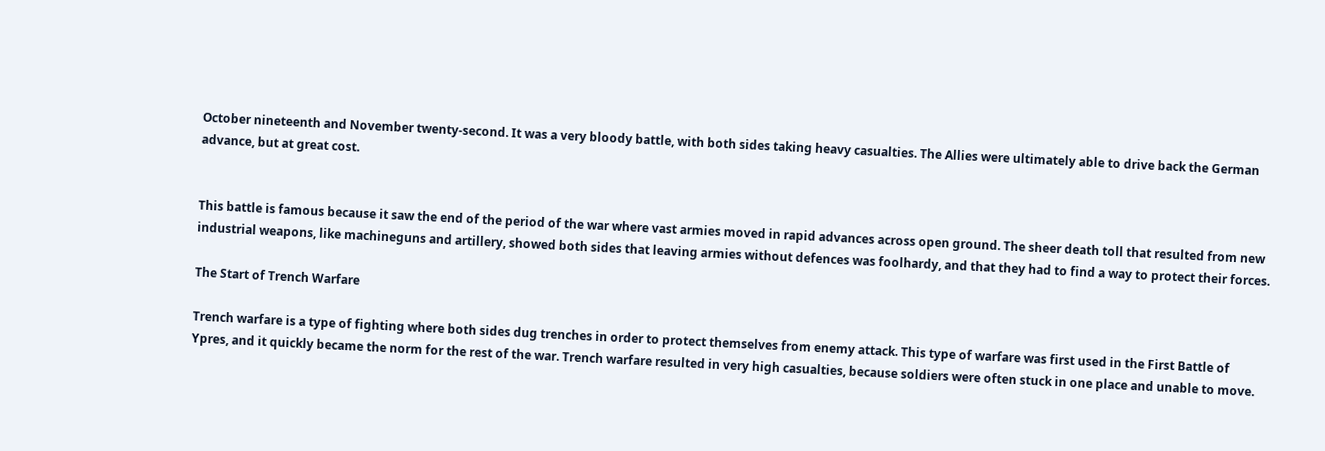October nineteenth and November twenty-second. It was a very bloody battle, with both sides taking heavy casualties. The Allies were ultimately able to drive back the German advance, but at great cost.


This battle is famous because it saw the end of the period of the war where vast armies moved in rapid advances across open ground. The sheer death toll that resulted from new industrial weapons, like machineguns and artillery, showed both sides that leaving armies without defences was foolhardy, and that they had to find a way to protect their forces.

The Start of Trench Warfare

Trench warfare is a type of fighting where both sides dug trenches in order to protect themselves from enemy attack. This type of warfare was first used in the First Battle of Ypres, and it quickly became the norm for the rest of the war. Trench warfare resulted in very high casualties, because soldiers were often stuck in one place and unable to move.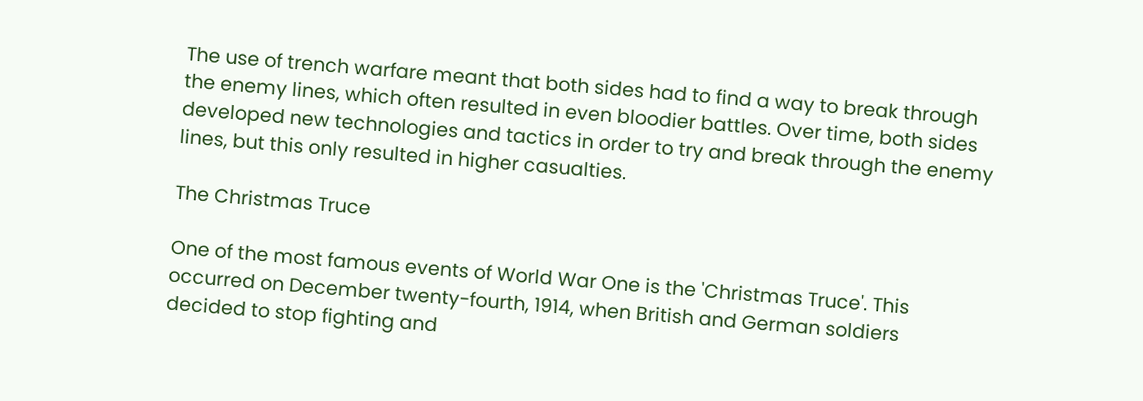The use of trench warfare meant that both sides had to find a way to break through the enemy lines, which often resulted in even bloodier battles. Over time, both sides developed new technologies and tactics in order to try and break through the enemy lines, but this only resulted in higher casualties.

The Christmas Truce

One of the most famous events of World War One is the 'Christmas Truce'. This occurred on December twenty-fourth, 1914, when British and German soldiers decided to stop fighting and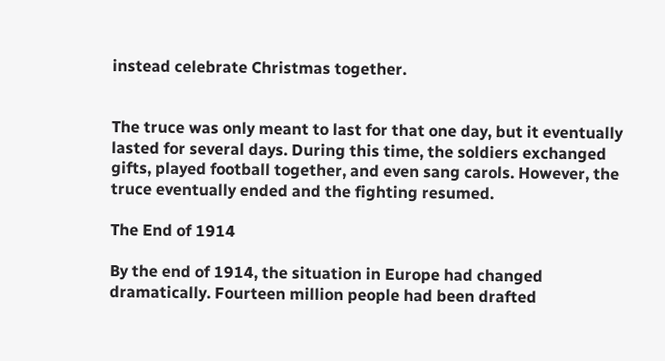instead celebrate Christmas together.


The truce was only meant to last for that one day, but it eventually lasted for several days. During this time, the soldiers exchanged gifts, played football together, and even sang carols. However, the truce eventually ended and the fighting resumed.

The End of 1914

By the end of 1914, the situation in Europe had changed dramatically. Fourteen million people had been drafted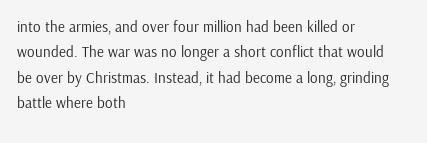into the armies, and over four million had been killed or wounded. The war was no longer a short conflict that would be over by Christmas. Instead, it had become a long, grinding battle where both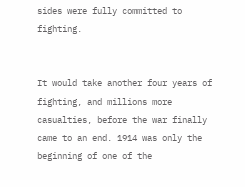sides were fully committed to fighting.


It would take another four years of fighting, and millions more casualties, before the war finally came to an end. 1914 was only the beginning of one of the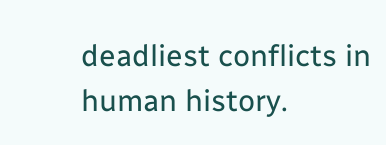deadliest conflicts in human history.